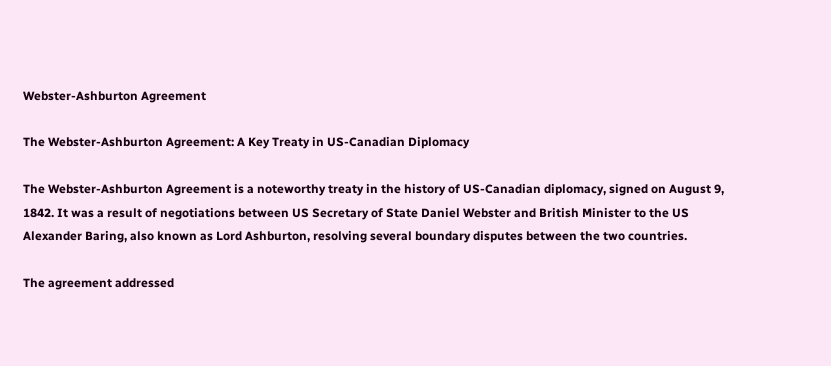Webster-Ashburton Agreement

The Webster-Ashburton Agreement: A Key Treaty in US-Canadian Diplomacy

The Webster-Ashburton Agreement is a noteworthy treaty in the history of US-Canadian diplomacy, signed on August 9, 1842. It was a result of negotiations between US Secretary of State Daniel Webster and British Minister to the US Alexander Baring, also known as Lord Ashburton, resolving several boundary disputes between the two countries.

The agreement addressed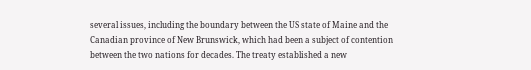several issues, including the boundary between the US state of Maine and the Canadian province of New Brunswick, which had been a subject of contention between the two nations for decades. The treaty established a new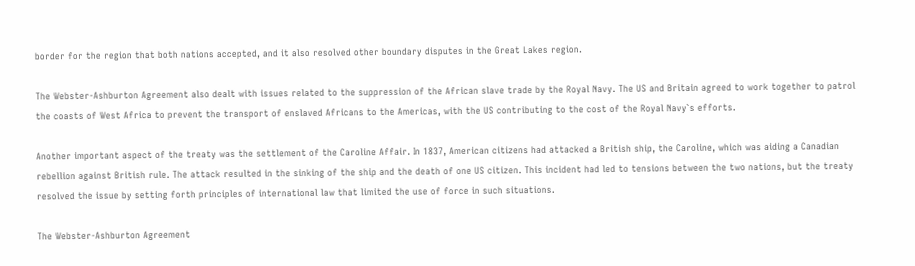border for the region that both nations accepted, and it also resolved other boundary disputes in the Great Lakes region.

The Webster-Ashburton Agreement also dealt with issues related to the suppression of the African slave trade by the Royal Navy. The US and Britain agreed to work together to patrol the coasts of West Africa to prevent the transport of enslaved Africans to the Americas, with the US contributing to the cost of the Royal Navy`s efforts.

Another important aspect of the treaty was the settlement of the Caroline Affair. In 1837, American citizens had attacked a British ship, the Caroline, which was aiding a Canadian rebellion against British rule. The attack resulted in the sinking of the ship and the death of one US citizen. This incident had led to tensions between the two nations, but the treaty resolved the issue by setting forth principles of international law that limited the use of force in such situations.

The Webster-Ashburton Agreement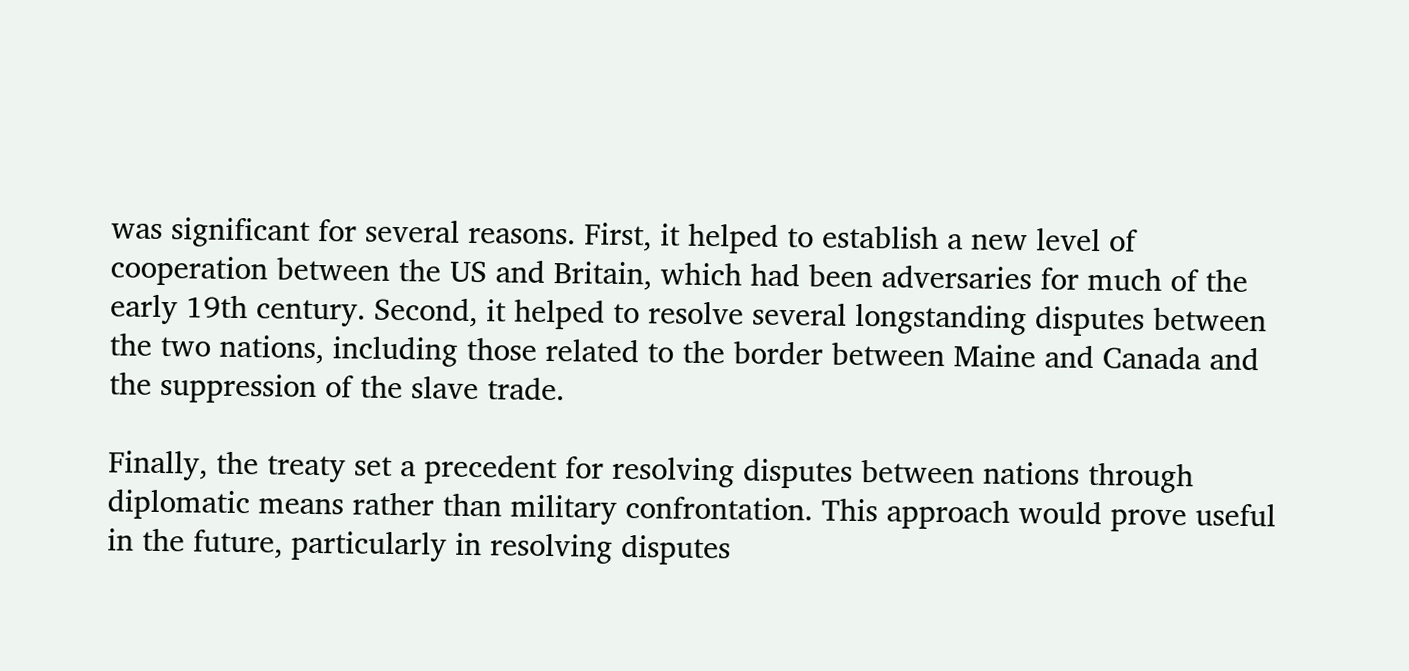was significant for several reasons. First, it helped to establish a new level of cooperation between the US and Britain, which had been adversaries for much of the early 19th century. Second, it helped to resolve several longstanding disputes between the two nations, including those related to the border between Maine and Canada and the suppression of the slave trade.

Finally, the treaty set a precedent for resolving disputes between nations through diplomatic means rather than military confrontation. This approach would prove useful in the future, particularly in resolving disputes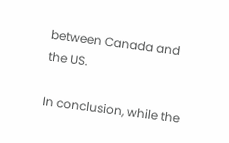between Canada and the US.

In conclusion, while the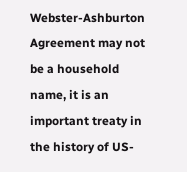Webster-Ashburton Agreement may not be a household name, it is an important treaty in the history of US-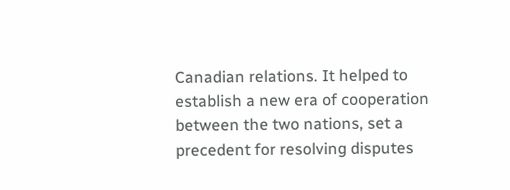Canadian relations. It helped to establish a new era of cooperation between the two nations, set a precedent for resolving disputes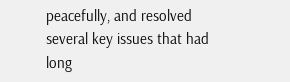peacefully, and resolved several key issues that had long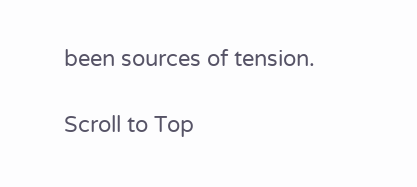been sources of tension.

Scroll to Top